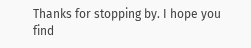Thanks for stopping by. I hope you find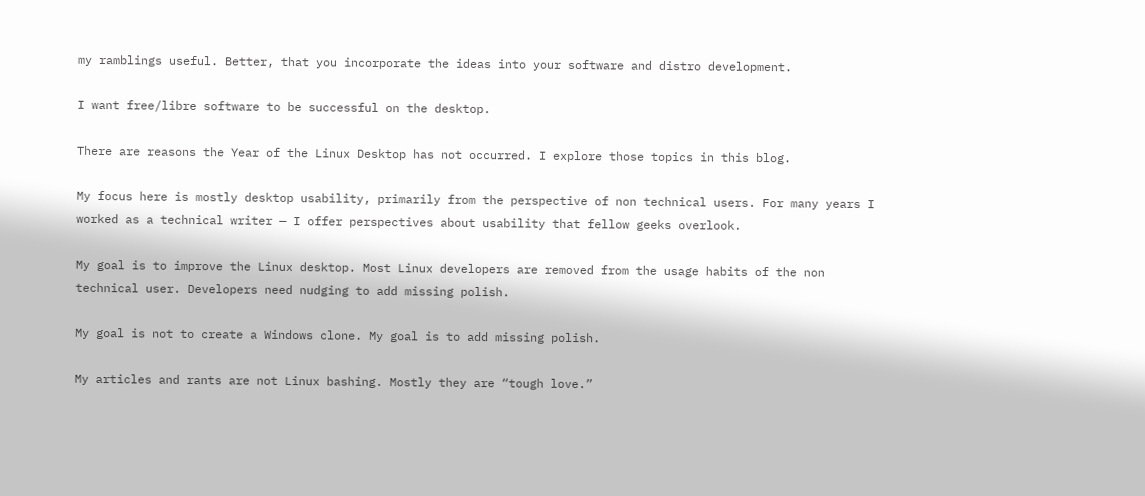my ramblings useful. Better, that you incorporate the ideas into your software and distro development.

I want free/libre software to be successful on the desktop.

There are reasons the Year of the Linux Desktop has not occurred. I explore those topics in this blog.

My focus here is mostly desktop usability, primarily from the perspective of non technical users. For many years I worked as a technical writer — I offer perspectives about usability that fellow geeks overlook.

My goal is to improve the Linux desktop. Most Linux developers are removed from the usage habits of the non technical user. Developers need nudging to add missing polish.

My goal is not to create a Windows clone. My goal is to add missing polish.

My articles and rants are not Linux bashing. Mostly they are “tough love.”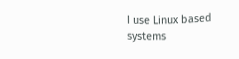I use Linux based systems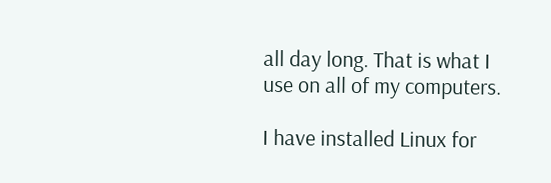all day long. That is what I use on all of my computers.

I have installed Linux for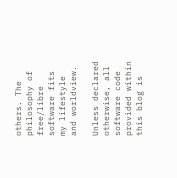others. The philosophy of free/libre software fits my lifestyle and worldview.

Unless declared otherwise, all software code provided within this blog is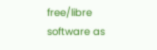free/libre software as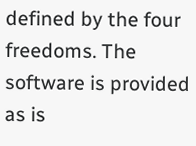defined by the four freedoms. The software is provided as is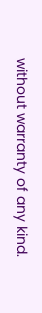without warranty of any kind.